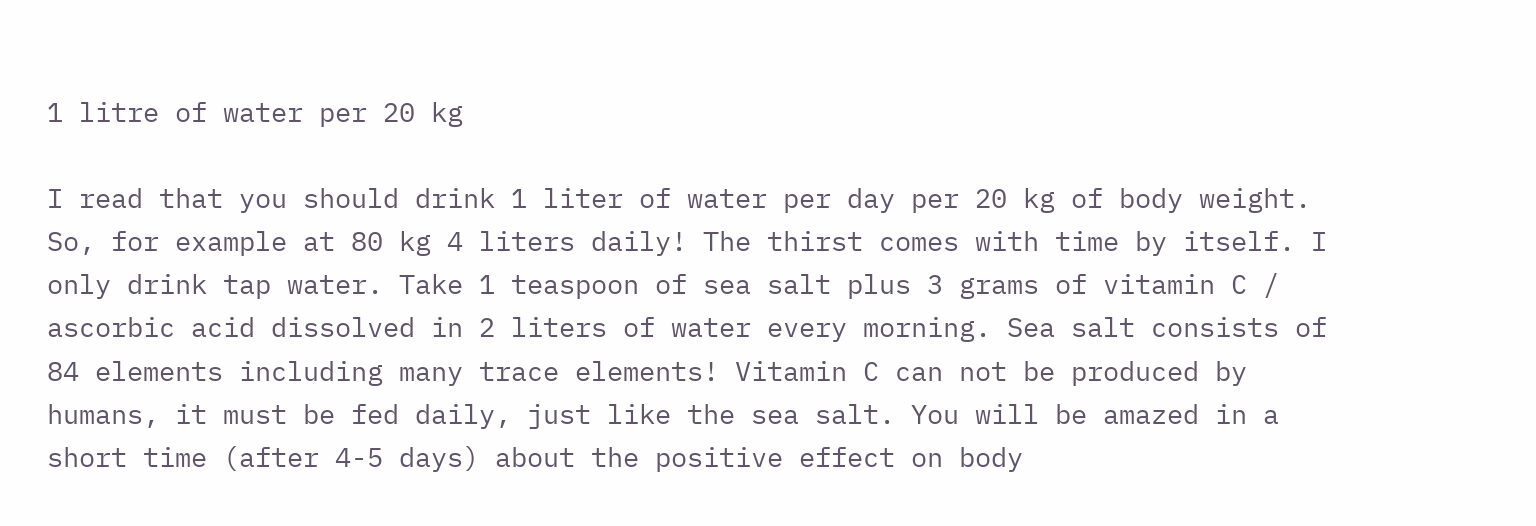1 litre of water per 20 kg

I read that you should drink 1 liter of water per day per 20 kg of body weight. So, for example at 80 kg 4 liters daily! The thirst comes with time by itself. I only drink tap water. Take 1 teaspoon of sea salt plus 3 grams of vitamin C / ascorbic acid dissolved in 2 liters of water every morning. Sea salt consists of 84 elements including many trace elements! Vitamin C can not be produced by humans, it must be fed daily, just like the sea salt. You will be amazed in a short time (after 4-5 days) about the positive effect on body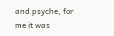and psyche, for me it was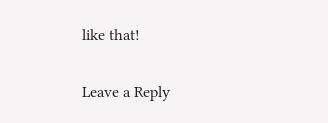like that!

Leave a Reply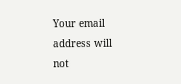Your email address will not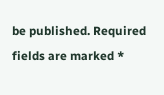be published. Required fields are marked *